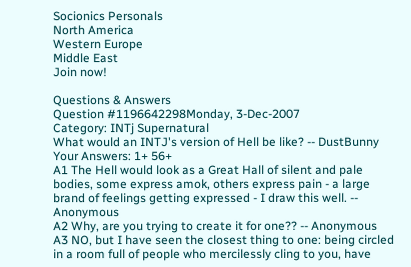Socionics Personals
North America
Western Europe
Middle East
Join now!

Questions & Answers
Question #1196642298Monday, 3-Dec-2007
Category: INTj Supernatural
What would an INTJ's version of Hell be like? -- DustBunny
Your Answers: 1+ 56+
A1 The Hell would look as a Great Hall of silent and pale bodies, some express amok, others express pain - a large brand of feelings getting expressed - I draw this well. -- Anonymous
A2 Why, are you trying to create it for one?? -- Anonymous
A3 NO, but I have seen the closest thing to one: being circled in a room full of people who mercilessly cling to you, have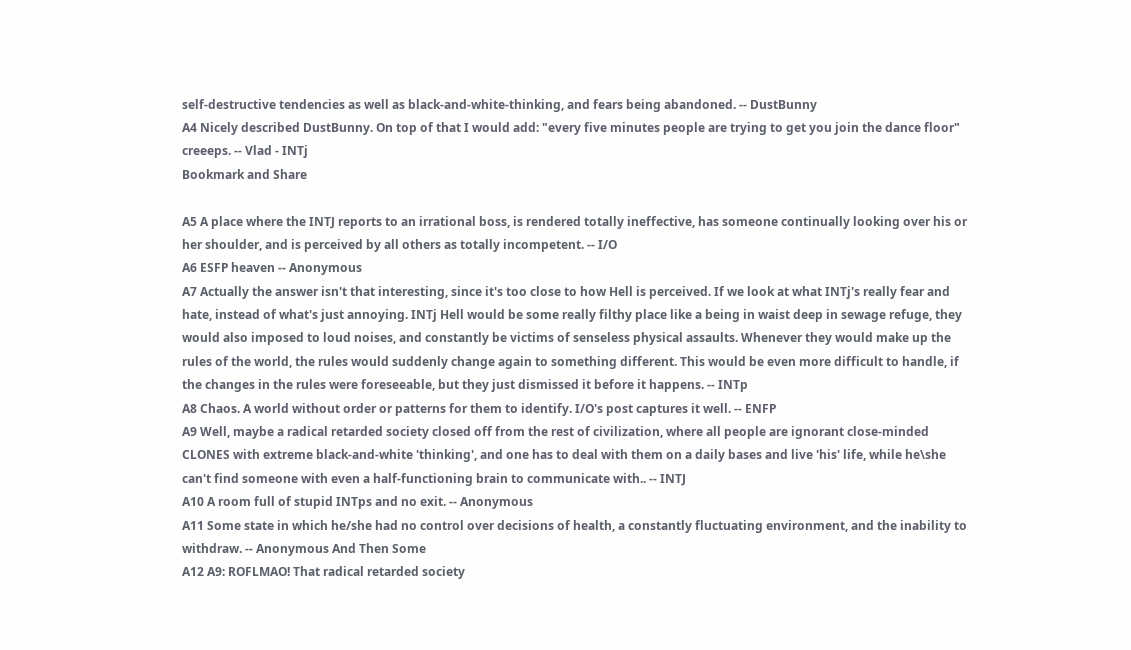self-destructive tendencies as well as black-and-white-thinking, and fears being abandoned. -- DustBunny
A4 Nicely described DustBunny. On top of that I would add: "every five minutes people are trying to get you join the dance floor" creeeps. -- Vlad - INTj
Bookmark and Share

A5 A place where the INTJ reports to an irrational boss, is rendered totally ineffective, has someone continually looking over his or her shoulder, and is perceived by all others as totally incompetent. -- I/O
A6 ESFP heaven -- Anonymous
A7 Actually the answer isn't that interesting, since it's too close to how Hell is perceived. If we look at what INTj's really fear and hate, instead of what's just annoying. INTj Hell would be some really filthy place like a being in waist deep in sewage refuge, they would also imposed to loud noises, and constantly be victims of senseless physical assaults. Whenever they would make up the rules of the world, the rules would suddenly change again to something different. This would be even more difficult to handle, if the changes in the rules were foreseeable, but they just dismissed it before it happens. -- INTp
A8 Chaos. A world without order or patterns for them to identify. I/O's post captures it well. -- ENFP
A9 Well, maybe a radical retarded society closed off from the rest of civilization, where all people are ignorant close-minded CLONES with extreme black-and-white 'thinking', and one has to deal with them on a daily bases and live 'his' life, while he\she can't find someone with even a half-functioning brain to communicate with.. -- INTJ
A10 A room full of stupid INTps and no exit. -- Anonymous
A11 Some state in which he/she had no control over decisions of health, a constantly fluctuating environment, and the inability to withdraw. -- Anonymous And Then Some
A12 A9: ROFLMAO! That radical retarded society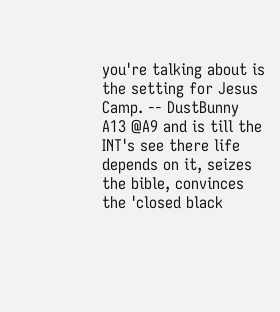you're talking about is the setting for Jesus Camp. -- DustBunny
A13 @A9 and is till the INT's see there life depends on it, seizes the bible, convinces the 'closed black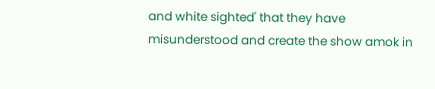and white sighted' that they have misunderstood and create the show amok in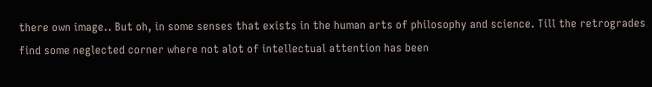there own image.. But oh, in some senses that exists in the human arts of philosophy and science. Till the retrogrades find some neglected corner where not alot of intellectual attention has been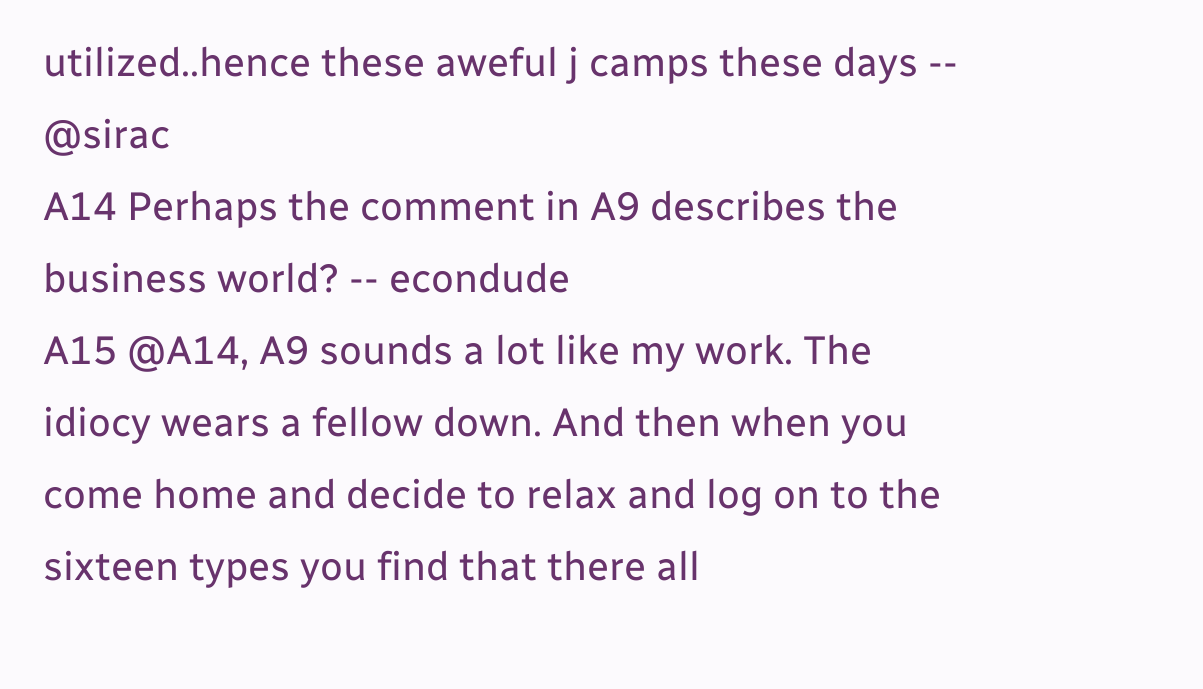utilized..hence these aweful j camps these days -- @sirac
A14 Perhaps the comment in A9 describes the business world? -- econdude
A15 @A14, A9 sounds a lot like my work. The idiocy wears a fellow down. And then when you come home and decide to relax and log on to the sixteen types you find that there all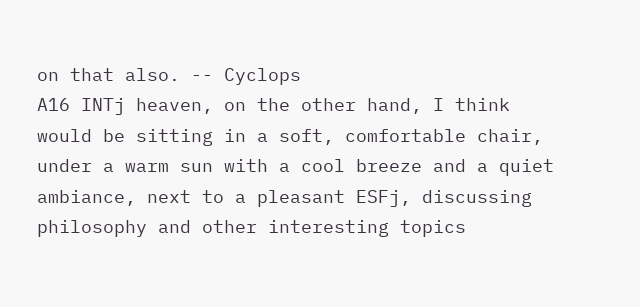on that also. -- Cyclops
A16 INTj heaven, on the other hand, I think would be sitting in a soft, comfortable chair, under a warm sun with a cool breeze and a quiet ambiance, next to a pleasant ESFj, discussing philosophy and other interesting topics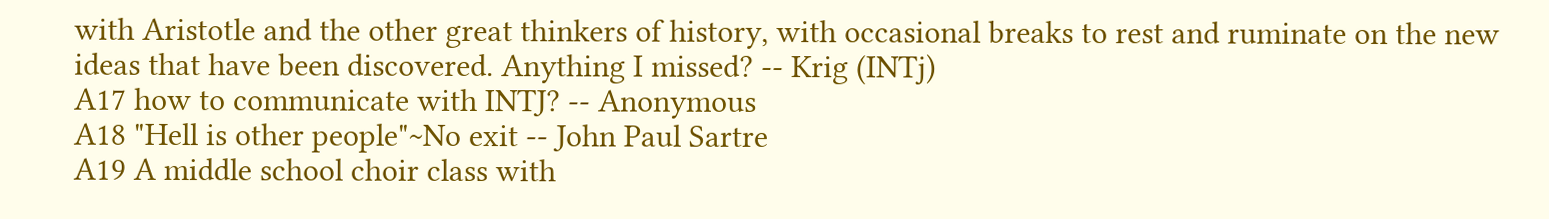with Aristotle and the other great thinkers of history, with occasional breaks to rest and ruminate on the new ideas that have been discovered. Anything I missed? -- Krig (INTj)
A17 how to communicate with INTJ? -- Anonymous
A18 "Hell is other people"~No exit -- John Paul Sartre
A19 A middle school choir class with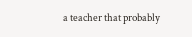a teacher that probably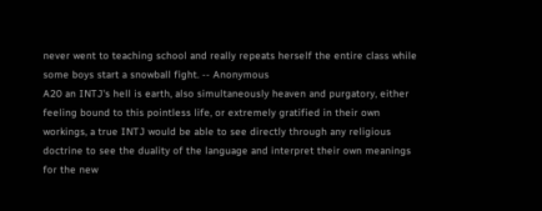never went to teaching school and really repeats herself the entire class while some boys start a snowball fight. -- Anonymous
A20 an INTJ's hell is earth, also simultaneously heaven and purgatory, either feeling bound to this pointless life, or extremely gratified in their own workings, a true INTJ would be able to see directly through any religious doctrine to see the duality of the language and interpret their own meanings for the new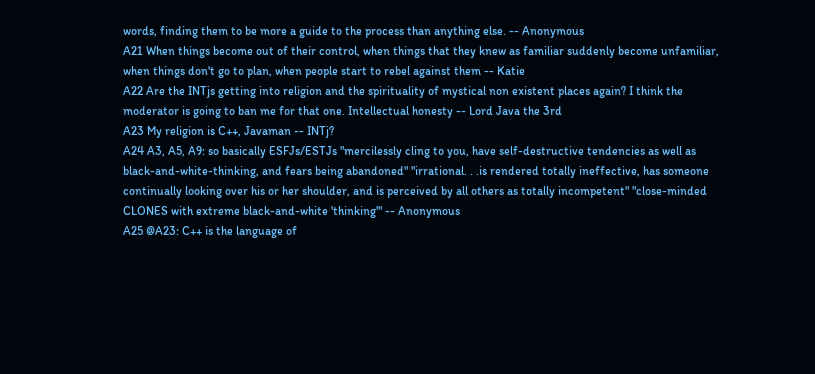words, finding them to be more a guide to the process than anything else. -- Anonymous
A21 When things become out of their control, when things that they knew as familiar suddenly become unfamiliar, when things don't go to plan, when people start to rebel against them -- Katie
A22 Are the INTjs getting into religion and the spirituality of mystical non existent places again? I think the moderator is going to ban me for that one. Intellectual honesty -- Lord Java the 3rd
A23 My religion is C++, Javaman -- INTj?
A24 A3, A5, A9: so basically ESFJs/ESTJs "mercilessly cling to you, have self-destructive tendencies as well as black-and-white-thinking, and fears being abandoned" "irrational. . .is rendered totally ineffective, has someone continually looking over his or her shoulder, and is perceived by all others as totally incompetent" "close-minded CLONES with extreme black-and-white 'thinking'" -- Anonymous
A25 @A23: C++ is the language of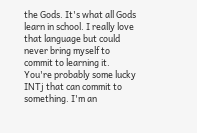the Gods. It's what all Gods learn in school. I really love that language but could never bring myself to commit to learning it. You're probably some lucky INTj that can commit to something. I'm an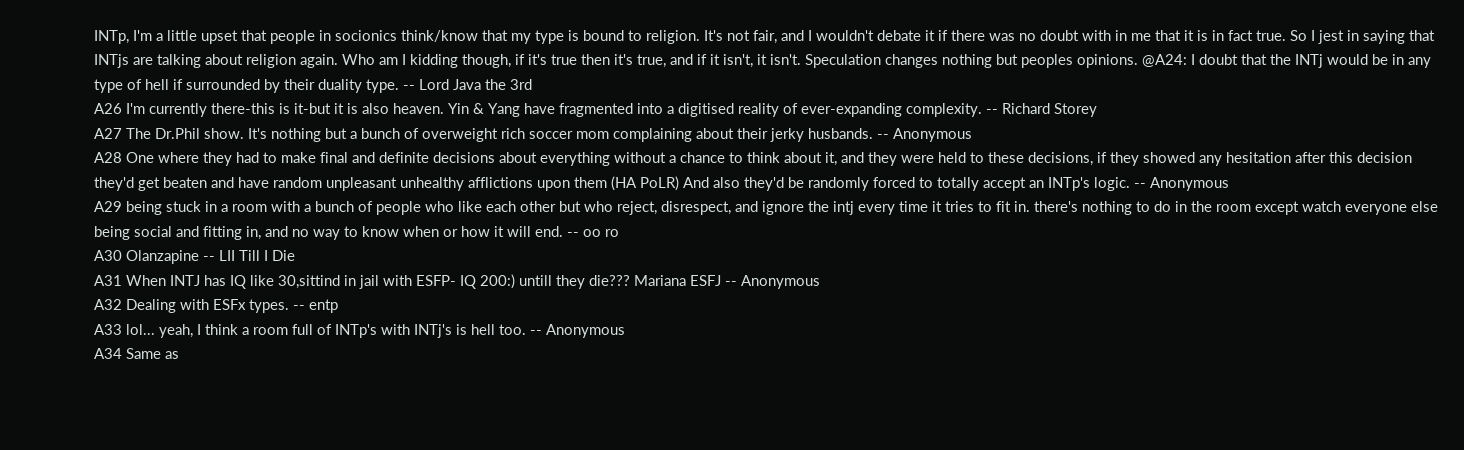INTp, I'm a little upset that people in socionics think/know that my type is bound to religion. It's not fair, and I wouldn't debate it if there was no doubt with in me that it is in fact true. So I jest in saying that INTjs are talking about religion again. Who am I kidding though, if it's true then it's true, and if it isn't, it isn't. Speculation changes nothing but peoples opinions. @A24: I doubt that the INTj would be in any type of hell if surrounded by their duality type. -- Lord Java the 3rd
A26 I'm currently there-this is it-but it is also heaven. Yin & Yang have fragmented into a digitised reality of ever-expanding complexity. -- Richard Storey
A27 The Dr.Phil show. It's nothing but a bunch of overweight rich soccer mom complaining about their jerky husbands. -- Anonymous
A28 One where they had to make final and definite decisions about everything without a chance to think about it, and they were held to these decisions, if they showed any hesitation after this decision they'd get beaten and have random unpleasant unhealthy afflictions upon them (HA PoLR) And also they'd be randomly forced to totally accept an INTp's logic. -- Anonymous
A29 being stuck in a room with a bunch of people who like each other but who reject, disrespect, and ignore the intj every time it tries to fit in. there's nothing to do in the room except watch everyone else being social and fitting in, and no way to know when or how it will end. -- oo ro
A30 Olanzapine -- LII Till I Die
A31 When INTJ has IQ like 30,sittind in jail with ESFP- IQ 200:) untill they die??? Mariana ESFJ -- Anonymous
A32 Dealing with ESFx types. -- entp
A33 lol... yeah, I think a room full of INTp's with INTj's is hell too. -- Anonymous
A34 Same as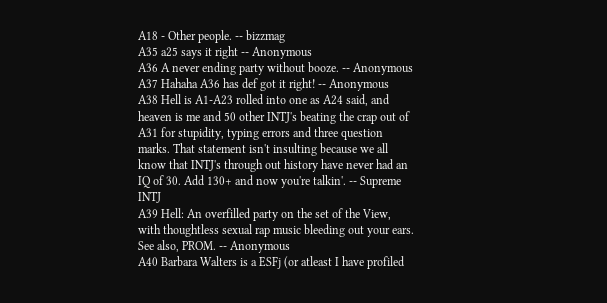A18 - Other people. -- bizzmag
A35 a25 says it right -- Anonymous
A36 A never ending party without booze. -- Anonymous
A37 Hahaha A36 has def got it right! -- Anonymous
A38 Hell is A1-A23 rolled into one as A24 said, and heaven is me and 50 other INTJ's beating the crap out of A31 for stupidity, typing errors and three question marks. That statement isn't insulting because we all know that INTJ's through out history have never had an IQ of 30. Add 130+ and now you're talkin'. -- Supreme INTJ
A39 Hell: An overfilled party on the set of the View, with thoughtless sexual rap music bleeding out your ears. See also, PROM. -- Anonymous
A40 Barbara Walters is a ESFj (or atleast I have profiled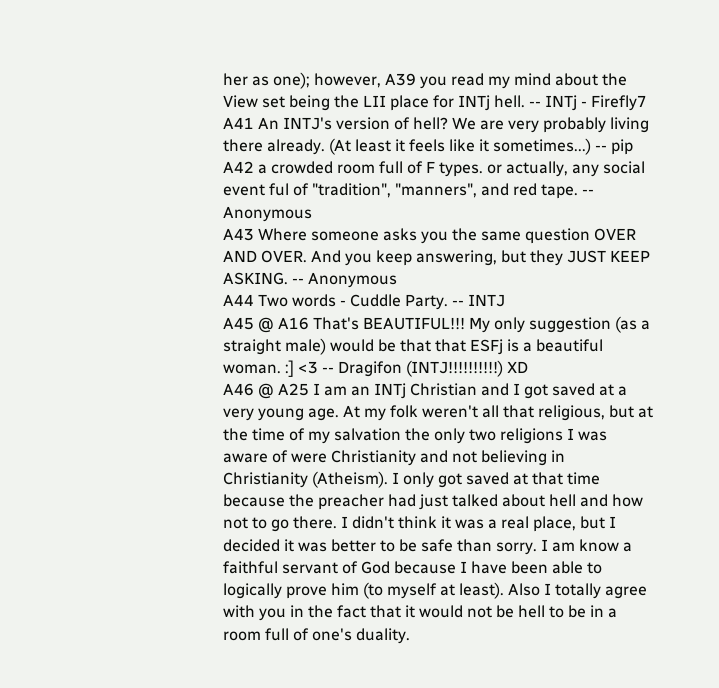her as one); however, A39 you read my mind about the View set being the LII place for INTj hell. -- INTj - Firefly7
A41 An INTJ's version of hell? We are very probably living there already. (At least it feels like it sometimes...) -- pip
A42 a crowded room full of F types. or actually, any social event ful of "tradition", "manners", and red tape. -- Anonymous
A43 Where someone asks you the same question OVER AND OVER. And you keep answering, but they JUST KEEP ASKING. -- Anonymous
A44 Two words - Cuddle Party. -- INTJ
A45 @ A16 That's BEAUTIFUL!!! My only suggestion (as a straight male) would be that that ESFj is a beautiful woman. :] <3 -- Dragifon (INTJ!!!!!!!!!!) XD
A46 @ A25 I am an INTj Christian and I got saved at a very young age. At my folk weren't all that religious, but at the time of my salvation the only two religions I was aware of were Christianity and not believing in Christianity (Atheism). I only got saved at that time because the preacher had just talked about hell and how not to go there. I didn't think it was a real place, but I decided it was better to be safe than sorry. I am know a faithful servant of God because I have been able to logically prove him (to myself at least). Also I totally agree with you in the fact that it would not be hell to be in a room full of one's duality.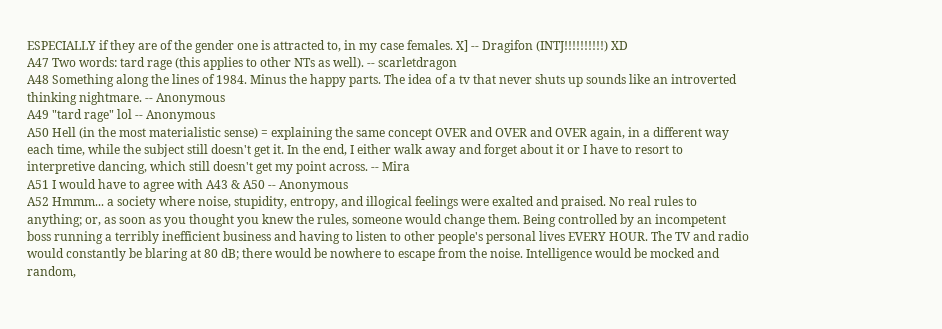ESPECIALLY if they are of the gender one is attracted to, in my case females. X] -- Dragifon (INTJ!!!!!!!!!!) XD
A47 Two words: tard rage (this applies to other NTs as well). -- scarletdragon
A48 Something along the lines of 1984. Minus the happy parts. The idea of a tv that never shuts up sounds like an introverted thinking nightmare. -- Anonymous
A49 "tard rage" lol -- Anonymous
A50 Hell (in the most materialistic sense) = explaining the same concept OVER and OVER and OVER again, in a different way each time, while the subject still doesn't get it. In the end, I either walk away and forget about it or I have to resort to interpretive dancing, which still doesn't get my point across. -- Mira
A51 I would have to agree with A43 & A50 -- Anonymous
A52 Hmmm... a society where noise, stupidity, entropy, and illogical feelings were exalted and praised. No real rules to anything; or, as soon as you thought you knew the rules, someone would change them. Being controlled by an incompetent boss running a terribly inefficient business and having to listen to other people's personal lives EVERY HOUR. The TV and radio would constantly be blaring at 80 dB; there would be nowhere to escape from the noise. Intelligence would be mocked and random,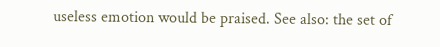useless emotion would be praised. See also: the set of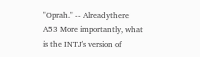"Oprah." -- Alreadythere
A53 More importantly, what is the INTJ's version of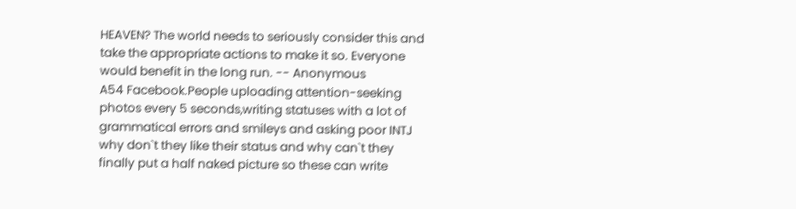HEAVEN? The world needs to seriously consider this and take the appropriate actions to make it so. Everyone would benefit in the long run. -- Anonymous
A54 Facebook.People uploading attention-seeking photos every 5 seconds,writing statuses with a lot of grammatical errors and smileys and asking poor INTJ why don`t they like their status and why can`t they finally put a half naked picture so these can write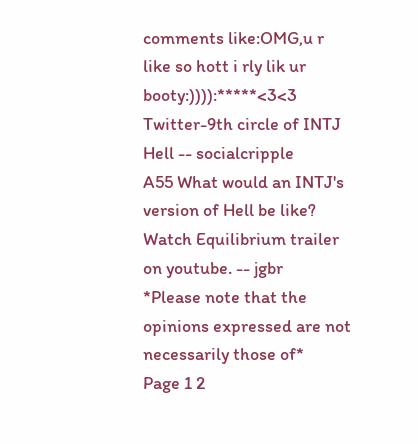comments like:OMG,u r like so hott i rly lik ur booty:)))):*****<3<3 Twitter-9th circle of INTJ Hell -- socialcripple
A55 What would an INTJ's version of Hell be like? Watch Equilibrium trailer on youtube. -- jgbr
*Please note that the opinions expressed are not necessarily those of*
Page 1 2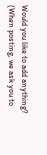Would you like to add anything?
(When posting, we ask you to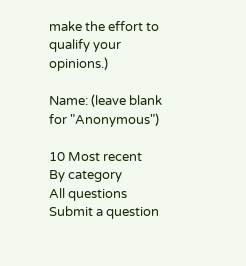make the effort to qualify your opinions.)

Name: (leave blank for "Anonymous")

10 Most recent
By category
All questions
Submit a question